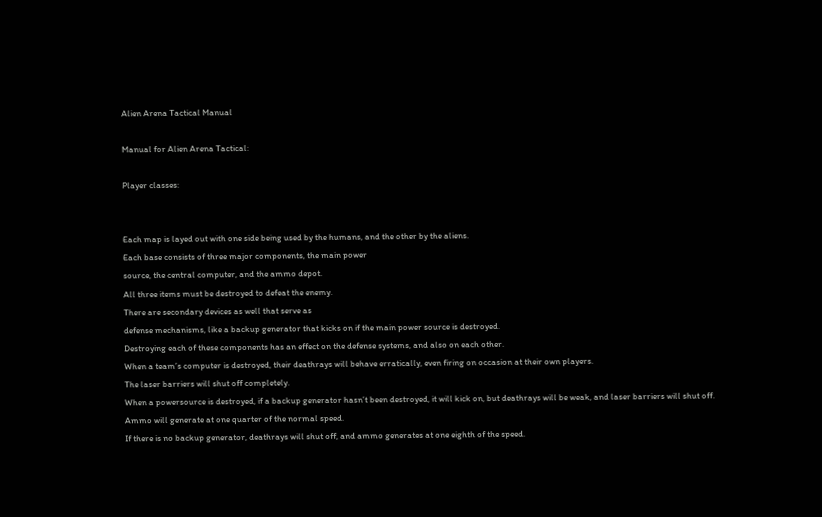Alien Arena Tactical Manual

Manual for Alien Arena Tactical:

Player classes:


Each map is layed out with one side being used by the humans, and the other by the aliens.
Each base consists of three major components, the main power
source, the central computer, and the ammo depot.
All three items must be destroyed to defeat the enemy.
There are secondary devices as well that serve as
defense mechanisms, like a backup generator that kicks on if the main power source is destroyed.
Destroying each of these components has an effect on the defense systems, and also on each other.
When a team’s computer is destroyed, their deathrays will behave erratically, even firing on occasion at their own players.
The laser barriers will shut off completely.
When a powersource is destroyed, if a backup generator hasn’t been destroyed, it will kick on, but deathrays will be weak, and laser barriers will shut off.
Ammo will generate at one quarter of the normal speed.
If there is no backup generator, deathrays will shut off, and ammo generates at one eighth of the speed.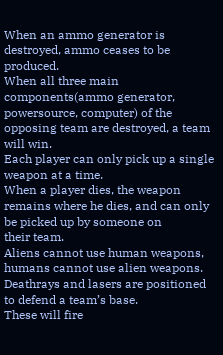When an ammo generator is destroyed, ammo ceases to be produced.
When all three main components(ammo generator, powersource, computer) of the opposing team are destroyed, a team will win.
Each player can only pick up a single weapon at a time.
When a player dies, the weapon remains where he dies, and can only be picked up by someone on
their team.
Aliens cannot use human weapons, humans cannot use alien weapons.
Deathrays and lasers are positioned to defend a team’s base.
These will fire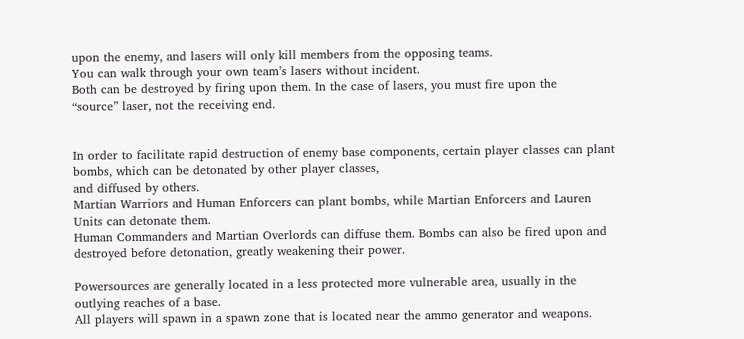upon the enemy, and lasers will only kill members from the opposing teams.
You can walk through your own team’s lasers without incident.
Both can be destroyed by firing upon them. In the case of lasers, you must fire upon the
“source” laser, not the receiving end.


In order to facilitate rapid destruction of enemy base components, certain player classes can plant bombs, which can be detonated by other player classes,
and diffused by others.
Martian Warriors and Human Enforcers can plant bombs, while Martian Enforcers and Lauren Units can detonate them.
Human Commanders and Martian Overlords can diffuse them. Bombs can also be fired upon and destroyed before detonation, greatly weakening their power.

Powersources are generally located in a less protected more vulnerable area, usually in the outlying reaches of a base.
All players will spawn in a spawn zone that is located near the ammo generator and weapons.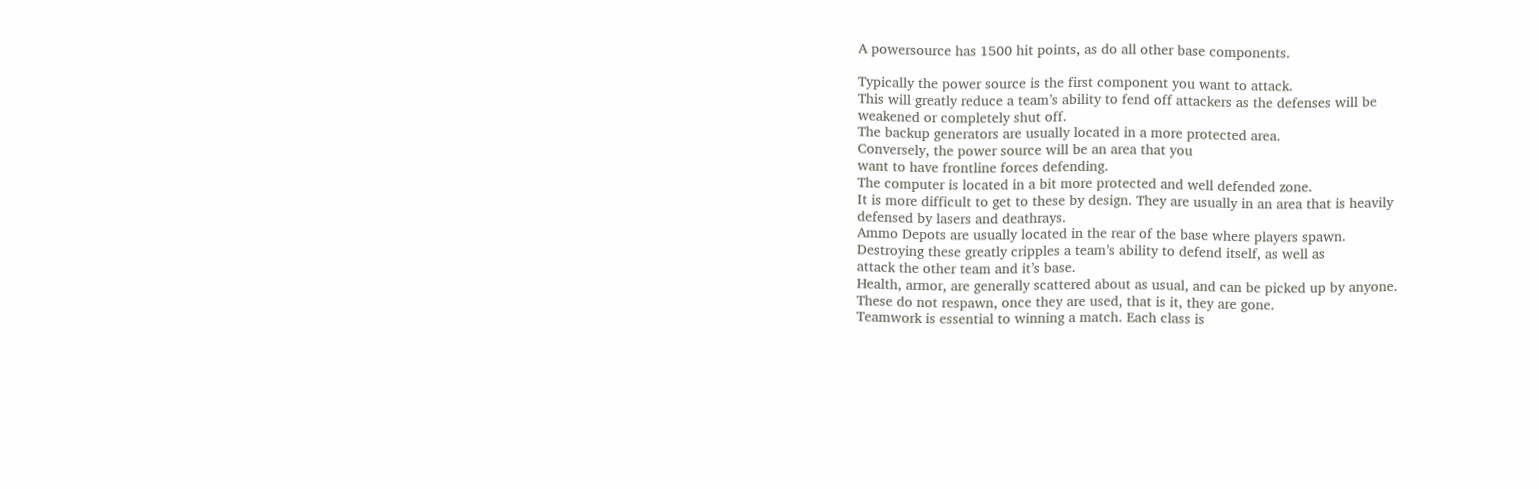A powersource has 1500 hit points, as do all other base components.

Typically the power source is the first component you want to attack.
This will greatly reduce a team’s ability to fend off attackers as the defenses will be
weakened or completely shut off.
The backup generators are usually located in a more protected area.
Conversely, the power source will be an area that you
want to have frontline forces defending.
The computer is located in a bit more protected and well defended zone.
It is more difficult to get to these by design. They are usually in an area that is heavily
defensed by lasers and deathrays.
Ammo Depots are usually located in the rear of the base where players spawn.
Destroying these greatly cripples a team’s ability to defend itself, as well as
attack the other team and it’s base.
Health, armor, are generally scattered about as usual, and can be picked up by anyone.
These do not respawn, once they are used, that is it, they are gone.
Teamwork is essential to winning a match. Each class is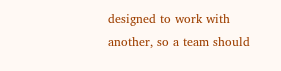designed to work with another, so a team should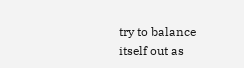try to balance itself out as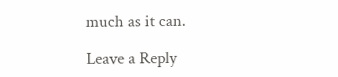much as it can.

Leave a Reply